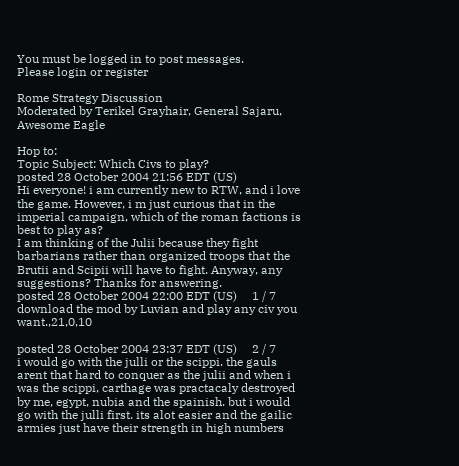You must be logged in to post messages.
Please login or register

Rome Strategy Discussion
Moderated by Terikel Grayhair, General Sajaru, Awesome Eagle

Hop to:
Topic Subject: Which Civs to play?
posted 28 October 2004 21:56 EDT (US)
Hi everyone! i am currently new to RTW, and i love the game. However, i m just curious that in the imperial campaign, which of the roman factions is best to play as?
I am thinking of the Julii because they fight barbarians rather than organized troops that the Brutii and Scipii will have to fight. Anyway, any suggestions? Thanks for answering.
posted 28 October 2004 22:00 EDT (US)     1 / 7
download the mod by Luvian and play any civ you want.,21,0,10

posted 28 October 2004 23:37 EDT (US)     2 / 7
i would go with the julli or the scippi. the gauls arent that hard to conquer as the julii and when i was the scippi, carthage was practacaly destroyed by me, egypt, nubia and the spainish. but i would go with the julli first. its alot easier and the gailic armies just have their strength in high numbers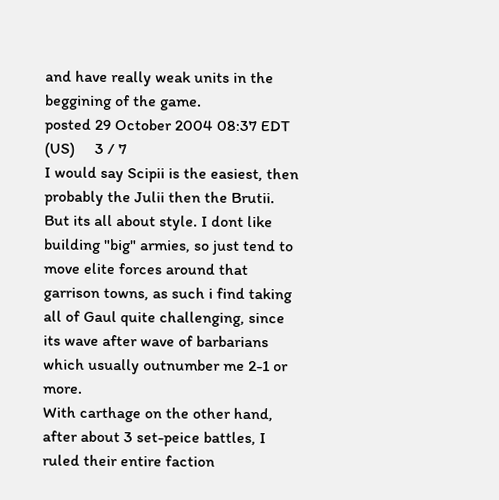and have really weak units in the beggining of the game.
posted 29 October 2004 08:37 EDT (US)     3 / 7
I would say Scipii is the easiest, then probably the Julii then the Brutii. But its all about style. I dont like building "big" armies, so just tend to move elite forces around that garrison towns, as such i find taking all of Gaul quite challenging, since its wave after wave of barbarians which usually outnumber me 2-1 or more.
With carthage on the other hand, after about 3 set-peice battles, I ruled their entire faction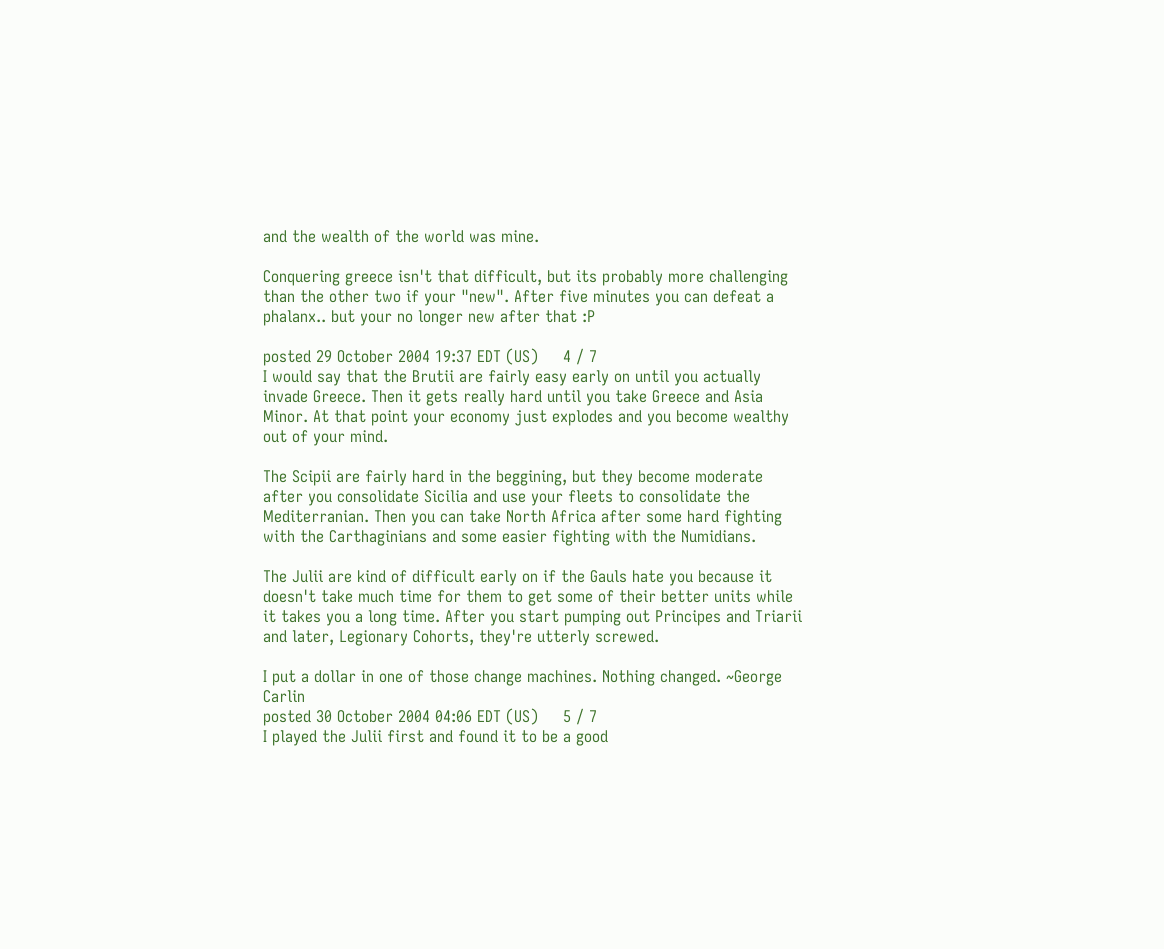and the wealth of the world was mine.

Conquering greece isn't that difficult, but its probably more challenging than the other two if your "new". After five minutes you can defeat a phalanx.. but your no longer new after that :P

posted 29 October 2004 19:37 EDT (US)     4 / 7
I would say that the Brutii are fairly easy early on until you actually invade Greece. Then it gets really hard until you take Greece and Asia Minor. At that point your economy just explodes and you become wealthy out of your mind.

The Scipii are fairly hard in the beggining, but they become moderate after you consolidate Sicilia and use your fleets to consolidate the Mediterranian. Then you can take North Africa after some hard fighting with the Carthaginians and some easier fighting with the Numidians.

The Julii are kind of difficult early on if the Gauls hate you because it doesn't take much time for them to get some of their better units while it takes you a long time. After you start pumping out Principes and Triarii and later, Legionary Cohorts, they're utterly screwed.

I put a dollar in one of those change machines. Nothing changed. ~George Carlin
posted 30 October 2004 04:06 EDT (US)     5 / 7
I played the Julii first and found it to be a good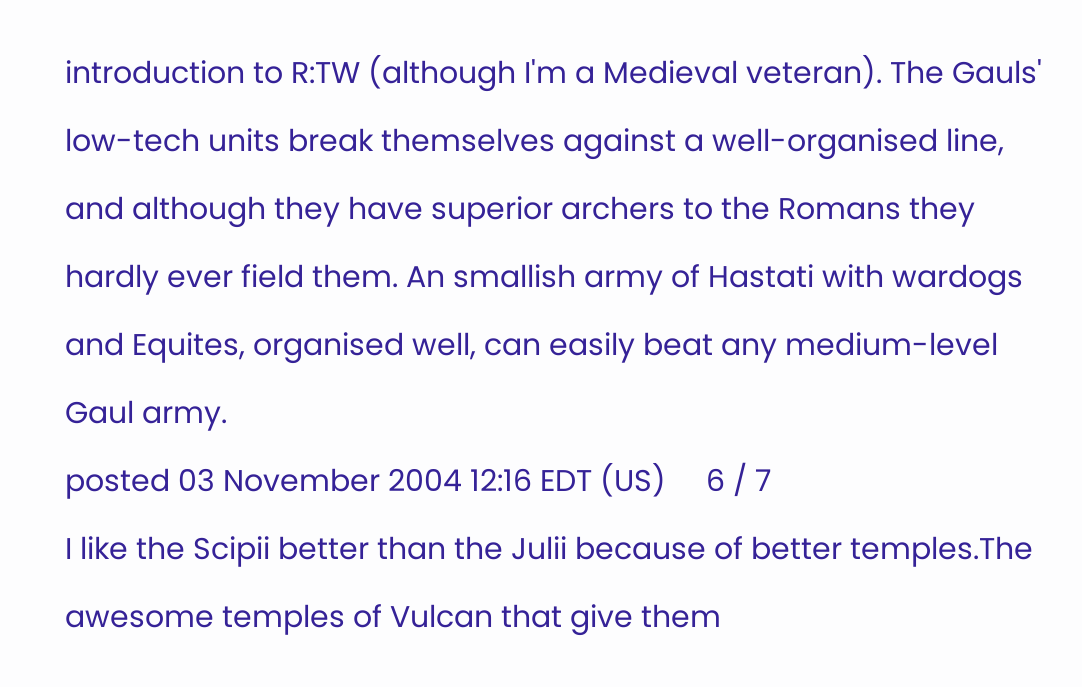introduction to R:TW (although I'm a Medieval veteran). The Gauls' low-tech units break themselves against a well-organised line, and although they have superior archers to the Romans they hardly ever field them. An smallish army of Hastati with wardogs and Equites, organised well, can easily beat any medium-level Gaul army.
posted 03 November 2004 12:16 EDT (US)     6 / 7
I like the Scipii better than the Julii because of better temples.The awesome temples of Vulcan that give them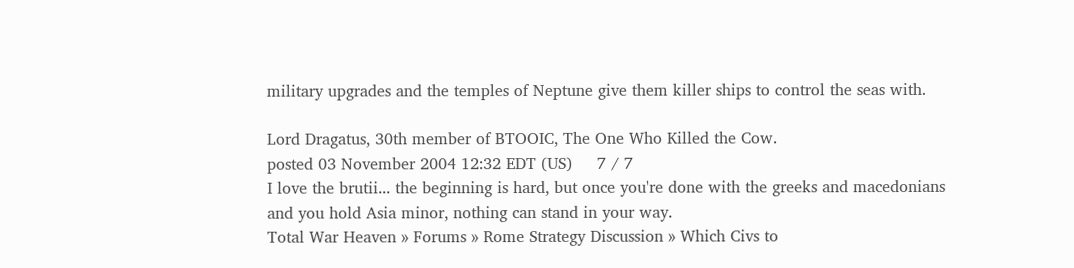military upgrades and the temples of Neptune give them killer ships to control the seas with.

Lord Dragatus, 30th member of BTOOIC, The One Who Killed the Cow.
posted 03 November 2004 12:32 EDT (US)     7 / 7
I love the brutii... the beginning is hard, but once you're done with the greeks and macedonians and you hold Asia minor, nothing can stand in your way.
Total War Heaven » Forums » Rome Strategy Discussion » Which Civs to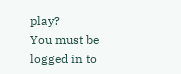play?
You must be logged in to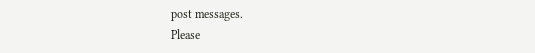post messages.
Please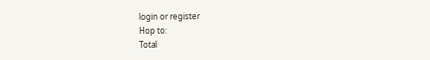login or register
Hop to:
Total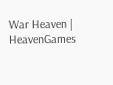War Heaven | HeavenGames